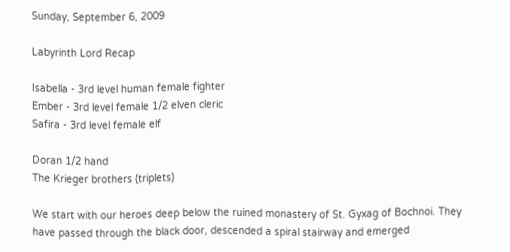Sunday, September 6, 2009

Labyrinth Lord Recap

Isabella - 3rd level human female fighter
Ember - 3rd level female 1/2 elven cleric
Safira - 3rd level female elf

Doran 1/2 hand
The Krieger brothers (triplets)

We start with our heroes deep below the ruined monastery of St. Gyxag of Bochnoi. They have passed through the black door, descended a spiral stairway and emerged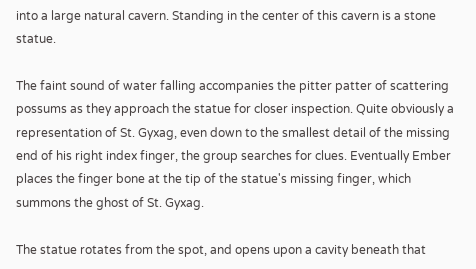into a large natural cavern. Standing in the center of this cavern is a stone statue.

The faint sound of water falling accompanies the pitter patter of scattering possums as they approach the statue for closer inspection. Quite obviously a representation of St. Gyxag, even down to the smallest detail of the missing end of his right index finger, the group searches for clues. Eventually Ember places the finger bone at the tip of the statue's missing finger, which summons the ghost of St. Gyxag.

The statue rotates from the spot, and opens upon a cavity beneath that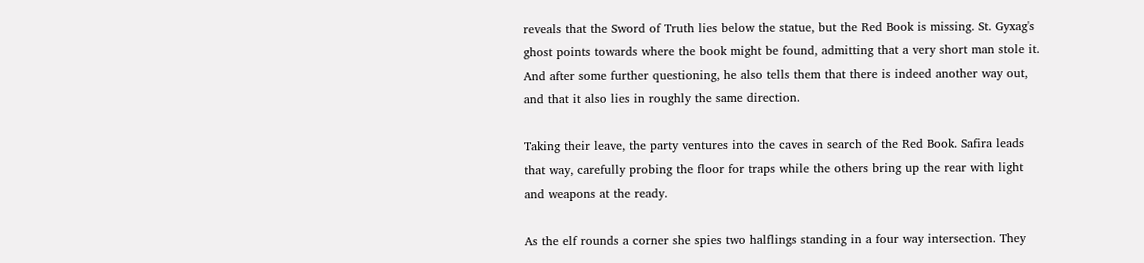reveals that the Sword of Truth lies below the statue, but the Red Book is missing. St. Gyxag's ghost points towards where the book might be found, admitting that a very short man stole it. And after some further questioning, he also tells them that there is indeed another way out, and that it also lies in roughly the same direction.

Taking their leave, the party ventures into the caves in search of the Red Book. Safira leads that way, carefully probing the floor for traps while the others bring up the rear with light and weapons at the ready.

As the elf rounds a corner she spies two halflings standing in a four way intersection. They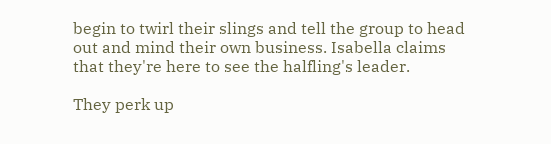begin to twirl their slings and tell the group to head out and mind their own business. Isabella claims that they're here to see the halfling's leader.

They perk up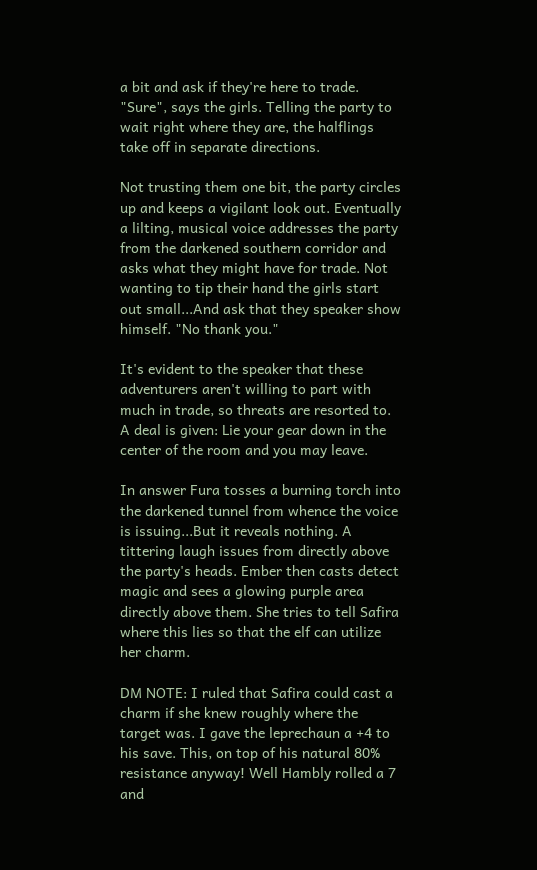a bit and ask if they're here to trade. "Sure", says the girls. Telling the party to wait right where they are, the halflings take off in separate directions.

Not trusting them one bit, the party circles up and keeps a vigilant look out. Eventually a lilting, musical voice addresses the party from the darkened southern corridor and asks what they might have for trade. Not wanting to tip their hand the girls start out small...And ask that they speaker show himself. "No thank you."

It's evident to the speaker that these adventurers aren't willing to part with much in trade, so threats are resorted to. A deal is given: Lie your gear down in the center of the room and you may leave.

In answer Fura tosses a burning torch into the darkened tunnel from whence the voice is issuing...But it reveals nothing. A tittering laugh issues from directly above the party's heads. Ember then casts detect magic and sees a glowing purple area directly above them. She tries to tell Safira where this lies so that the elf can utilize her charm.

DM NOTE: I ruled that Safira could cast a charm if she knew roughly where the target was. I gave the leprechaun a +4 to his save. This, on top of his natural 80% resistance anyway! Well Hambly rolled a 7 and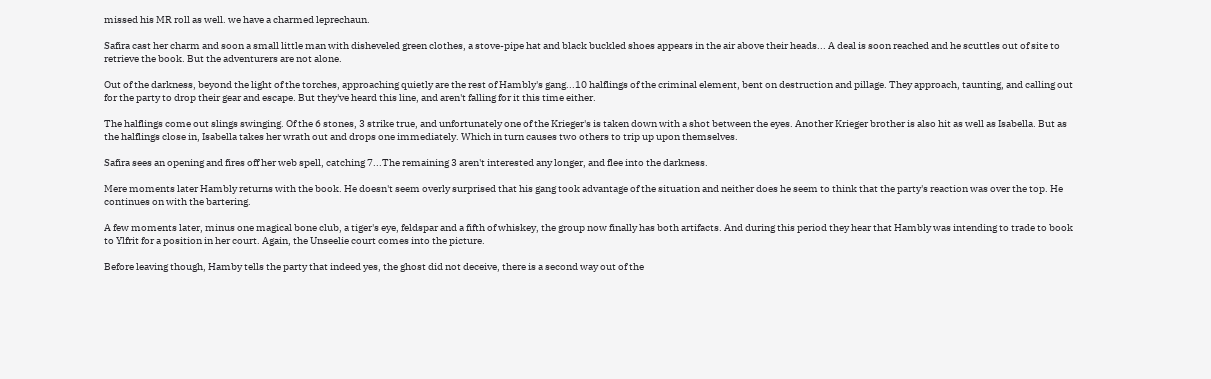missed his MR roll as well. we have a charmed leprechaun.

Safira cast her charm and soon a small little man with disheveled green clothes, a stove-pipe hat and black buckled shoes appears in the air above their heads... A deal is soon reached and he scuttles out of site to retrieve the book. But the adventurers are not alone.

Out of the darkness, beyond the light of the torches, approaching quietly are the rest of Hambly's gang...10 halflings of the criminal element, bent on destruction and pillage. They approach, taunting, and calling out for the party to drop their gear and escape. But they've heard this line, and aren't falling for it this time either.

The halflings come out slings swinging. Of the 6 stones, 3 strike true, and unfortunately one of the Krieger's is taken down with a shot between the eyes. Another Krieger brother is also hit as well as Isabella. But as the halflings close in, Isabella takes her wrath out and drops one immediately. Which in turn causes two others to trip up upon themselves.

Safira sees an opening and fires off her web spell, catching 7...The remaining 3 aren't interested any longer, and flee into the darkness.

Mere moments later Hambly returns with the book. He doesn't seem overly surprised that his gang took advantage of the situation and neither does he seem to think that the party's reaction was over the top. He continues on with the bartering.

A few moments later, minus one magical bone club, a tiger's eye, feldspar and a fifth of whiskey, the group now finally has both artifacts. And during this period they hear that Hambly was intending to trade to book to Ylfrit for a position in her court. Again, the Unseelie court comes into the picture.

Before leaving though, Hamby tells the party that indeed yes, the ghost did not deceive, there is a second way out of the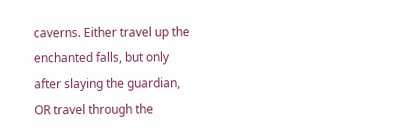caverns. Either travel up the enchanted falls, but only after slaying the guardian, OR travel through the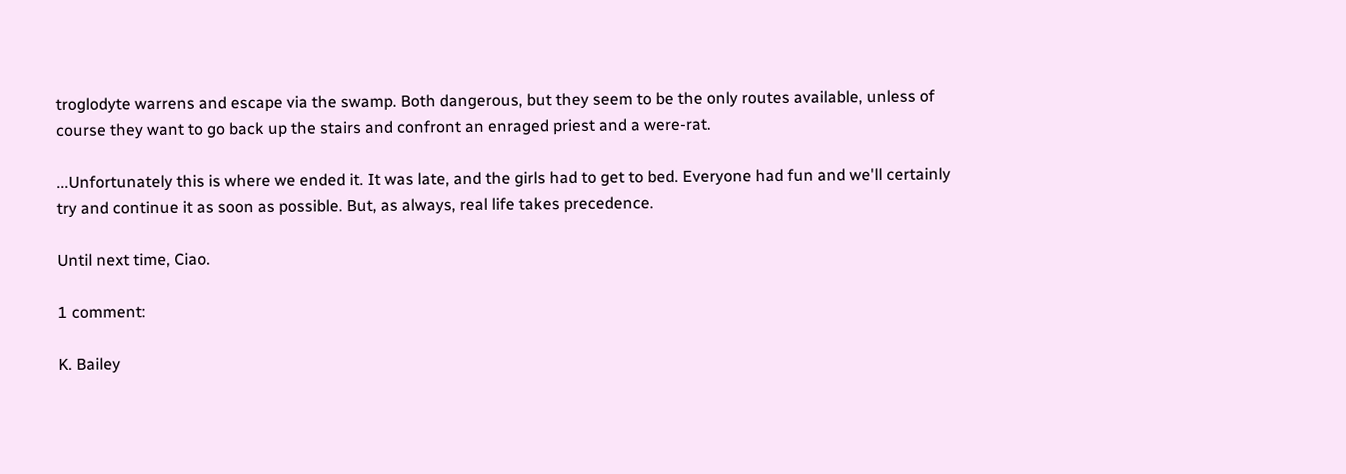troglodyte warrens and escape via the swamp. Both dangerous, but they seem to be the only routes available, unless of course they want to go back up the stairs and confront an enraged priest and a were-rat.

...Unfortunately this is where we ended it. It was late, and the girls had to get to bed. Everyone had fun and we'll certainly try and continue it as soon as possible. But, as always, real life takes precedence.

Until next time, Ciao.

1 comment:

K. Bailey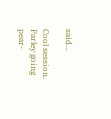said...

Cool session. Parley going pear-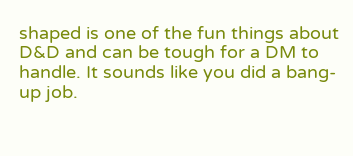shaped is one of the fun things about D&D and can be tough for a DM to handle. It sounds like you did a bang-up job.